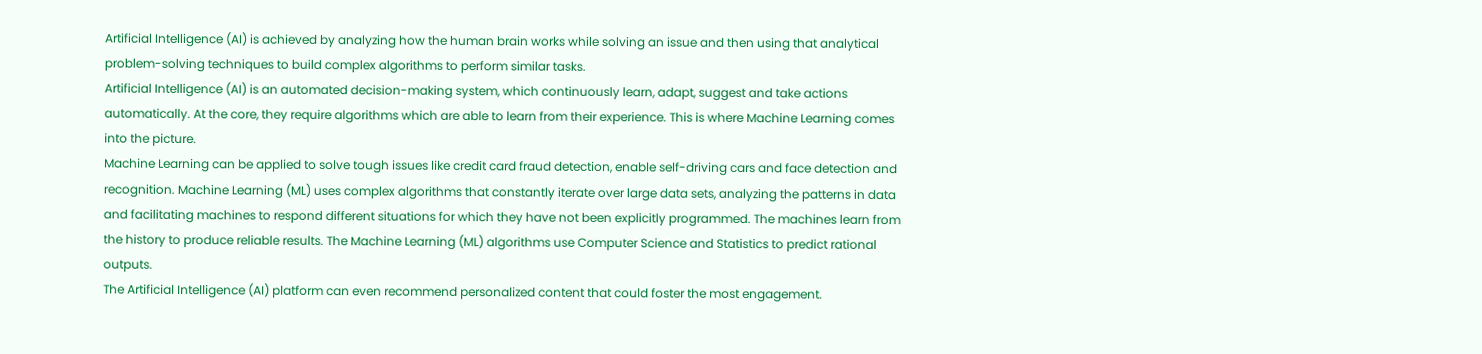Artificial Intelligence (AI) is achieved by analyzing how the human brain works while solving an issue and then using that analytical problem-solving techniques to build complex algorithms to perform similar tasks.
Artificial Intelligence (AI) is an automated decision-making system, which continuously learn, adapt, suggest and take actions automatically. At the core, they require algorithms which are able to learn from their experience. This is where Machine Learning comes into the picture.
Machine Learning can be applied to solve tough issues like credit card fraud detection, enable self-driving cars and face detection and recognition. Machine Learning (ML) uses complex algorithms that constantly iterate over large data sets, analyzing the patterns in data and facilitating machines to respond different situations for which they have not been explicitly programmed. The machines learn from the history to produce reliable results. The Machine Learning (ML) algorithms use Computer Science and Statistics to predict rational outputs.
The Artificial Intelligence (AI) platform can even recommend personalized content that could foster the most engagement.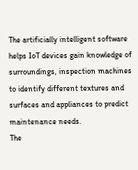The artificially intelligent software helps IoT devices gain knowledge of surroundings, inspection machines to identify different textures and surfaces and appliances to predict maintenance needs.
The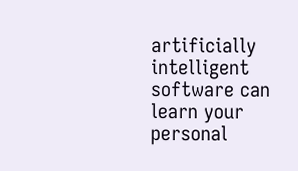artificially intelligent software can learn your personal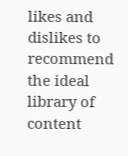likes and dislikes to recommend the ideal library of content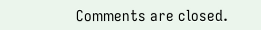Comments are closed.